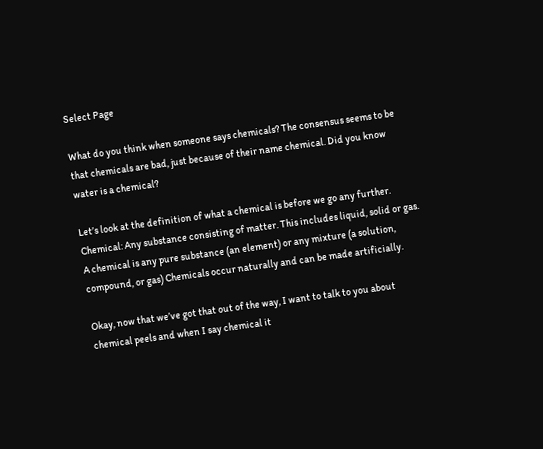Select Page

What do you think when someone says chemicals? The consensus seems to be that chemicals are bad, just because of their name chemical. Did you know water is a chemical?

Let’s look at the definition of what a chemical is before we go any further. Chemical: Any substance consisting of matter. This includes liquid, solid or gas. A chemical is any pure substance (an element) or any mixture (a solution, compound, or gas) Chemicals occur naturally and can be made artificially.

Okay, now that we’ve got that out of the way, I want to talk to you about chemical peels and when I say chemical it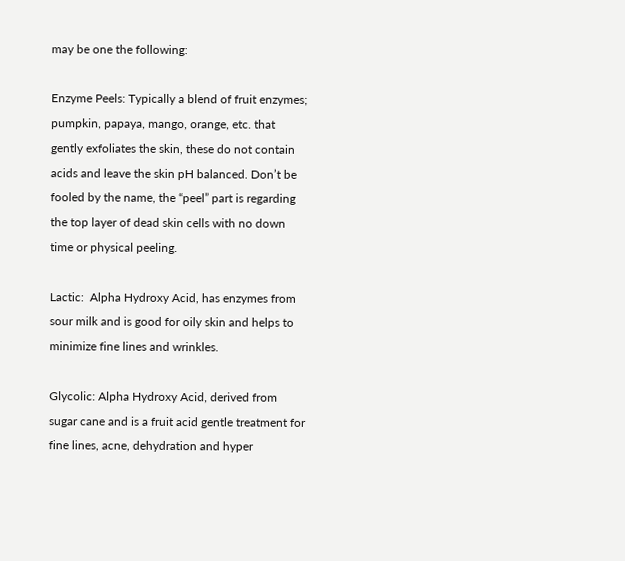may be one the following:

Enzyme Peels: Typically a blend of fruit enzymes; pumpkin, papaya, mango, orange, etc. that gently exfoliates the skin, these do not contain acids and leave the skin pH balanced. Don’t be fooled by the name, the “peel” part is regarding the top layer of dead skin cells with no down time or physical peeling.

Lactic:  Alpha Hydroxy Acid, has enzymes from sour milk and is good for oily skin and helps to minimize fine lines and wrinkles.

Glycolic: Alpha Hydroxy Acid, derived from sugar cane and is a fruit acid gentle treatment for fine lines, acne, dehydration and hyper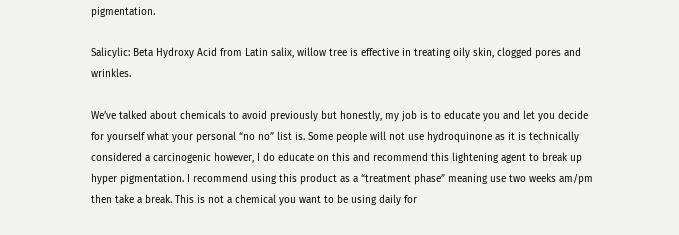pigmentation.

Salicylic: Beta Hydroxy Acid from Latin salix, willow tree is effective in treating oily skin, clogged pores and wrinkles.

We’ve talked about chemicals to avoid previously but honestly, my job is to educate you and let you decide for yourself what your personal “no no” list is. Some people will not use hydroquinone as it is technically considered a carcinogenic however, I do educate on this and recommend this lightening agent to break up hyper pigmentation. I recommend using this product as a “treatment phase” meaning use two weeks am/pm then take a break. This is not a chemical you want to be using daily for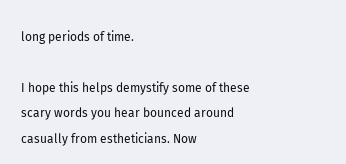long periods of time.

I hope this helps demystify some of these scary words you hear bounced around casually from estheticians. Now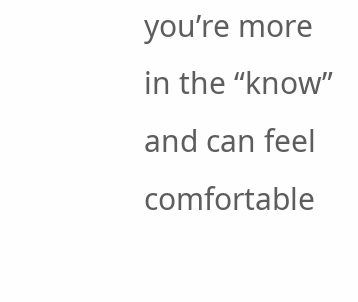you’re more in the “know” and can feel comfortable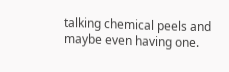talking chemical peels and maybe even having one.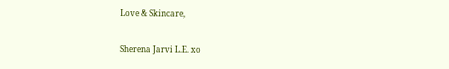Love & Skincare,

Sherena Jarvi L.E. xo